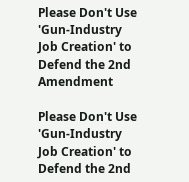Please Don't Use 'Gun-Industry Job Creation' to Defend the 2nd Amendment

Please Don't Use 'Gun-Industry Job Creation' to Defend the 2nd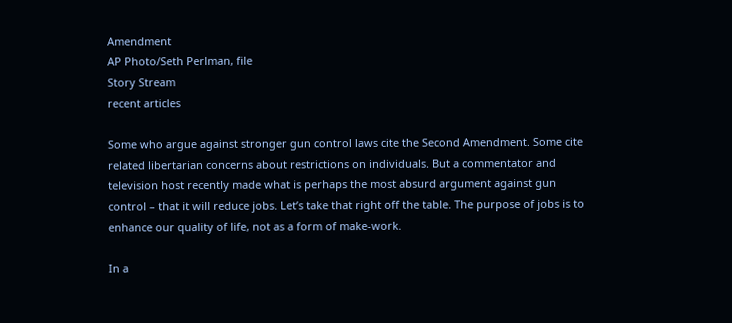Amendment
AP Photo/Seth Perlman, file
Story Stream
recent articles

Some who argue against stronger gun control laws cite the Second Amendment. Some cite related libertarian concerns about restrictions on individuals. But a commentator and television host recently made what is perhaps the most absurd argument against gun control – that it will reduce jobs. Let’s take that right off the table. The purpose of jobs is to enhance our quality of life, not as a form of make-work.

In a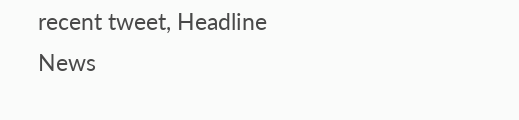recent tweet, Headline News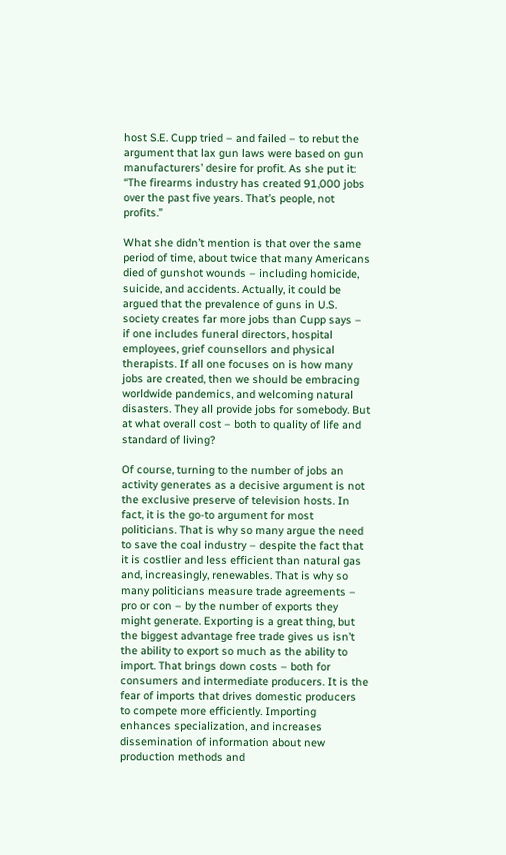host S.E. Cupp tried – and failed – to rebut the argument that lax gun laws were based on gun manufacturers’ desire for profit. As she put it: “The firearms industry has created 91,000 jobs over the past five years. That’s people, not profits.”

What she didn’t mention is that over the same period of time, about twice that many Americans died of gunshot wounds – including homicide, suicide, and accidents. Actually, it could be argued that the prevalence of guns in U.S. society creates far more jobs than Cupp says – if one includes funeral directors, hospital employees, grief counsellors and physical therapists. If all one focuses on is how many jobs are created, then we should be embracing worldwide pandemics, and welcoming natural disasters. They all provide jobs for somebody. But at what overall cost – both to quality of life and standard of living?

Of course, turning to the number of jobs an activity generates as a decisive argument is not the exclusive preserve of television hosts. In fact, it is the go-to argument for most politicians. That is why so many argue the need to save the coal industry – despite the fact that it is costlier and less efficient than natural gas and, increasingly, renewables. That is why so many politicians measure trade agreements – pro or con – by the number of exports they might generate. Exporting is a great thing, but the biggest advantage free trade gives us isn’t the ability to export so much as the ability to import. That brings down costs – both for consumers and intermediate producers. It is the fear of imports that drives domestic producers to compete more efficiently. Importing enhances specialization, and increases dissemination of information about new production methods and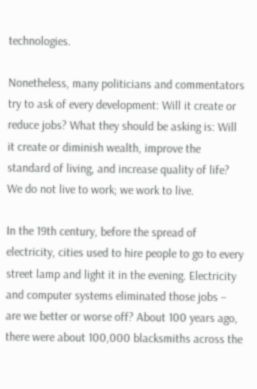technologies.

Nonetheless, many politicians and commentators try to ask of every development: Will it create or reduce jobs? What they should be asking is: Will it create or diminish wealth, improve the standard of living, and increase quality of life? We do not live to work; we work to live.

In the 19th century, before the spread of electricity, cities used to hire people to go to every street lamp and light it in the evening. Electricity and computer systems eliminated those jobs – are we better or worse off? About 100 years ago, there were about 100,000 blacksmiths across the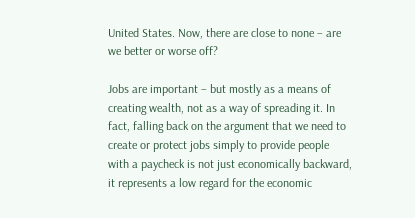United States. Now, there are close to none – are we better or worse off?

Jobs are important – but mostly as a means of  creating wealth, not as a way of spreading it. In fact, falling back on the argument that we need to create or protect jobs simply to provide people with a paycheck is not just economically backward, it represents a low regard for the economic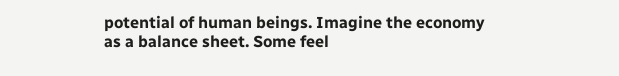potential of human beings. Imagine the economy as a balance sheet. Some feel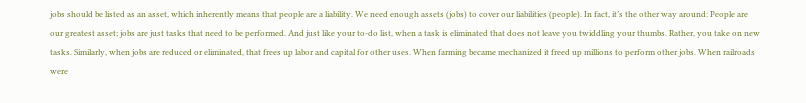jobs should be listed as an asset, which inherently means that people are a liability. We need enough assets (jobs) to cover our liabilities (people). In fact, it’s the other way around: People are our greatest asset; jobs are just tasks that need to be performed. And just like your to-do list, when a task is eliminated that does not leave you twiddling your thumbs. Rather, you take on new tasks. Similarly, when jobs are reduced or eliminated, that frees up labor and capital for other uses. When farming became mechanized it freed up millions to perform other jobs. When railroads were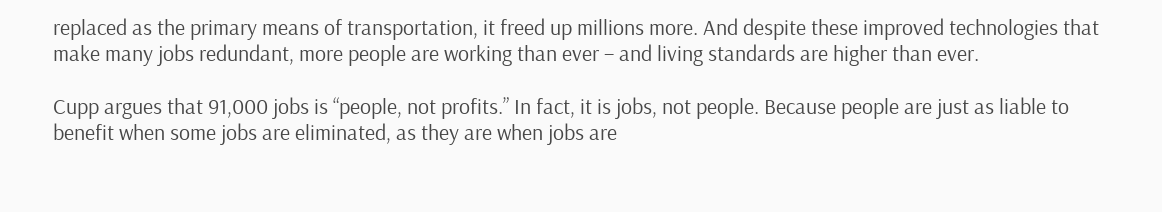replaced as the primary means of transportation, it freed up millions more. And despite these improved technologies that make many jobs redundant, more people are working than ever – and living standards are higher than ever.

Cupp argues that 91,000 jobs is “people, not profits.” In fact, it is jobs, not people. Because people are just as liable to benefit when some jobs are eliminated, as they are when jobs are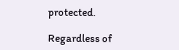protected.

Regardless of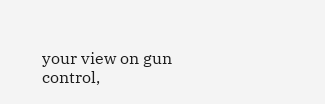your view on gun control,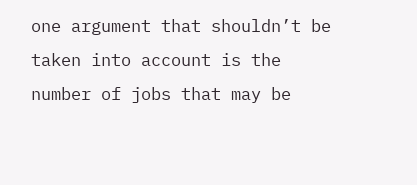one argument that shouldn’t be taken into account is the number of jobs that may be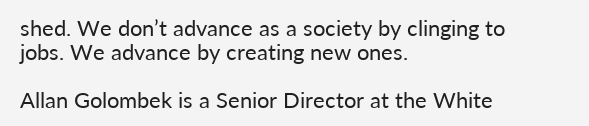shed. We don’t advance as a society by clinging to jobs. We advance by creating new ones.

Allan Golombek is a Senior Director at the White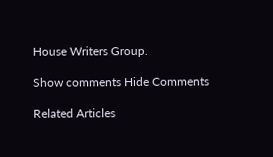House Writers Group.

Show comments Hide Comments

Related Articles